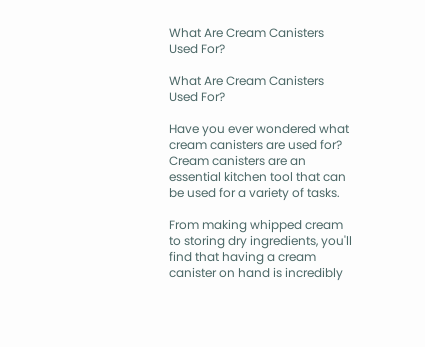What Are Cream Canisters Used For?

What Are Cream Canisters Used For?

Have you ever wondered what cream canisters are used for? Cream canisters are an essential kitchen tool that can be used for a variety of tasks.

From making whipped cream to storing dry ingredients, you'll find that having a cream canister on hand is incredibly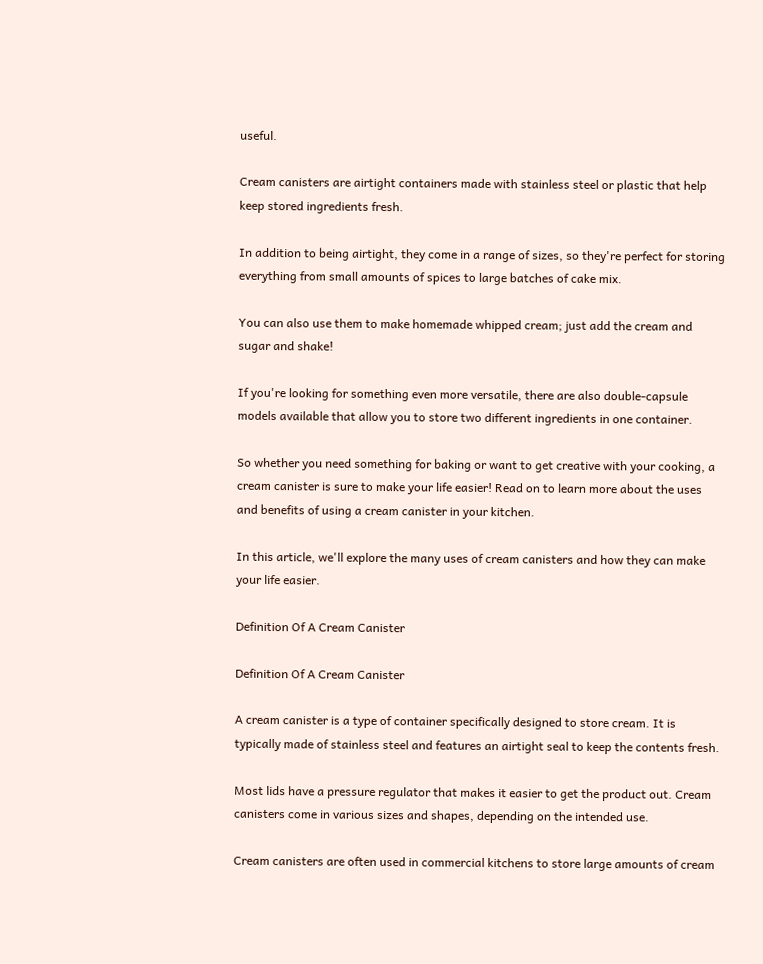useful.

Cream canisters are airtight containers made with stainless steel or plastic that help keep stored ingredients fresh.

In addition to being airtight, they come in a range of sizes, so they're perfect for storing everything from small amounts of spices to large batches of cake mix.

You can also use them to make homemade whipped cream; just add the cream and sugar and shake!

If you're looking for something even more versatile, there are also double-capsule models available that allow you to store two different ingredients in one container.

So whether you need something for baking or want to get creative with your cooking, a cream canister is sure to make your life easier! Read on to learn more about the uses and benefits of using a cream canister in your kitchen.

In this article, we'll explore the many uses of cream canisters and how they can make your life easier.

Definition Of A Cream Canister

Definition Of A Cream Canister

A cream canister is a type of container specifically designed to store cream. It is typically made of stainless steel and features an airtight seal to keep the contents fresh.

Most lids have a pressure regulator that makes it easier to get the product out. Cream canisters come in various sizes and shapes, depending on the intended use.

Cream canisters are often used in commercial kitchens to store large amounts of cream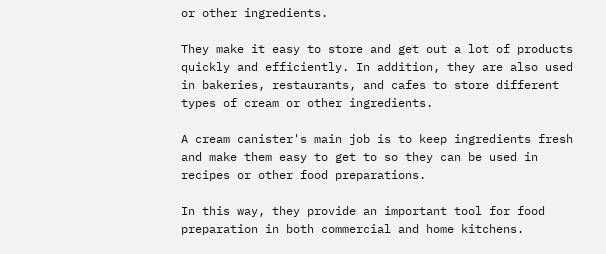or other ingredients.

They make it easy to store and get out a lot of products quickly and efficiently. In addition, they are also used in bakeries, restaurants, and cafes to store different types of cream or other ingredients.

A cream canister's main job is to keep ingredients fresh and make them easy to get to so they can be used in recipes or other food preparations.

In this way, they provide an important tool for food preparation in both commercial and home kitchens.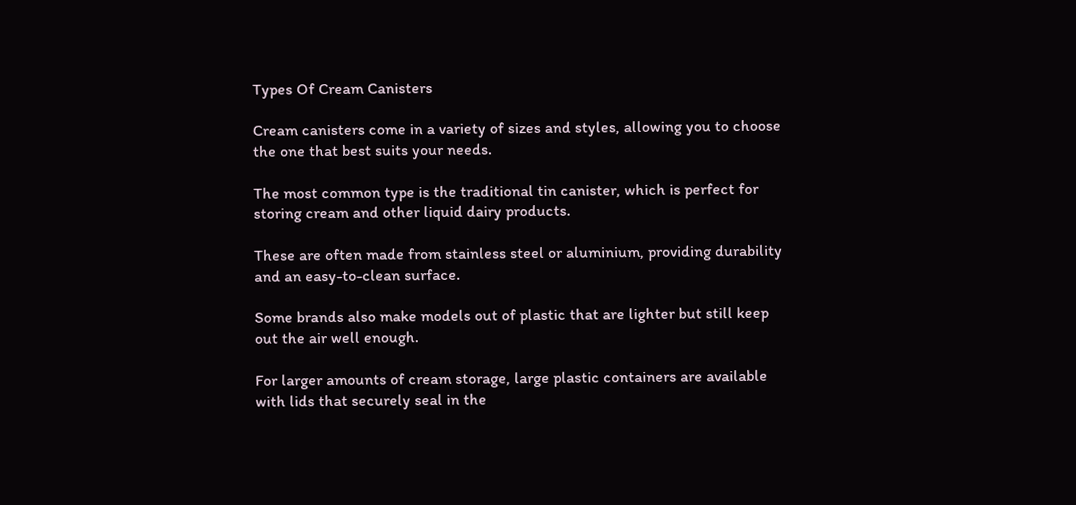Types Of Cream Canisters

Cream canisters come in a variety of sizes and styles, allowing you to choose the one that best suits your needs.

The most common type is the traditional tin canister, which is perfect for storing cream and other liquid dairy products.

These are often made from stainless steel or aluminium, providing durability and an easy-to-clean surface.

Some brands also make models out of plastic that are lighter but still keep out the air well enough.

For larger amounts of cream storage, large plastic containers are available with lids that securely seal in the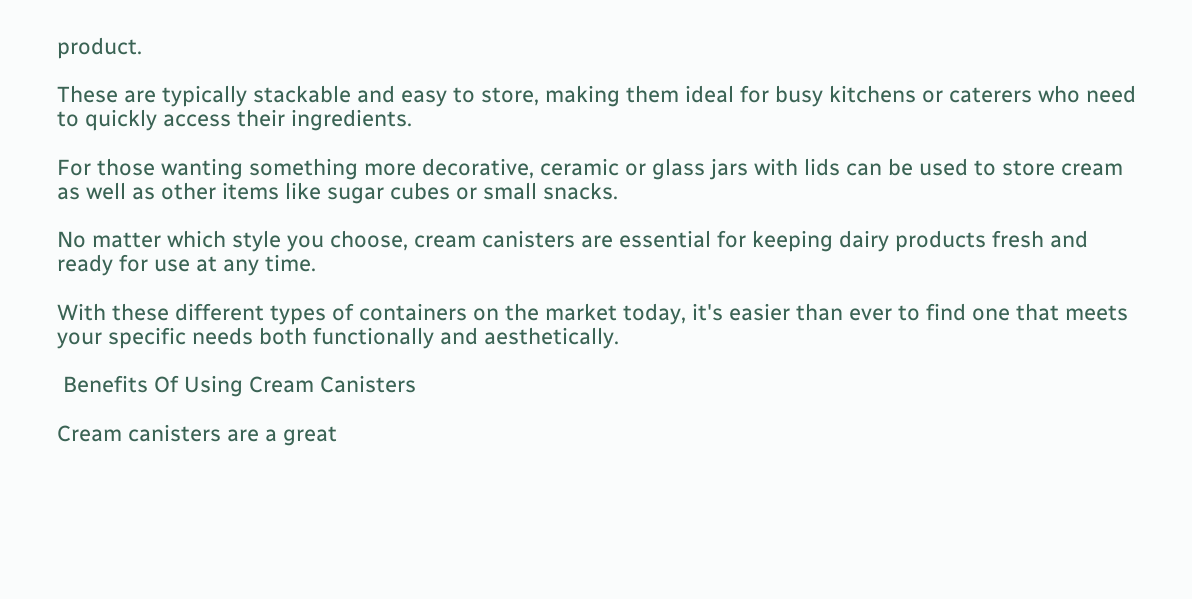product.

These are typically stackable and easy to store, making them ideal for busy kitchens or caterers who need to quickly access their ingredients.

For those wanting something more decorative, ceramic or glass jars with lids can be used to store cream as well as other items like sugar cubes or small snacks.

No matter which style you choose, cream canisters are essential for keeping dairy products fresh and ready for use at any time.

With these different types of containers on the market today, it's easier than ever to find one that meets your specific needs both functionally and aesthetically.

 Benefits Of Using Cream Canisters

Cream canisters are a great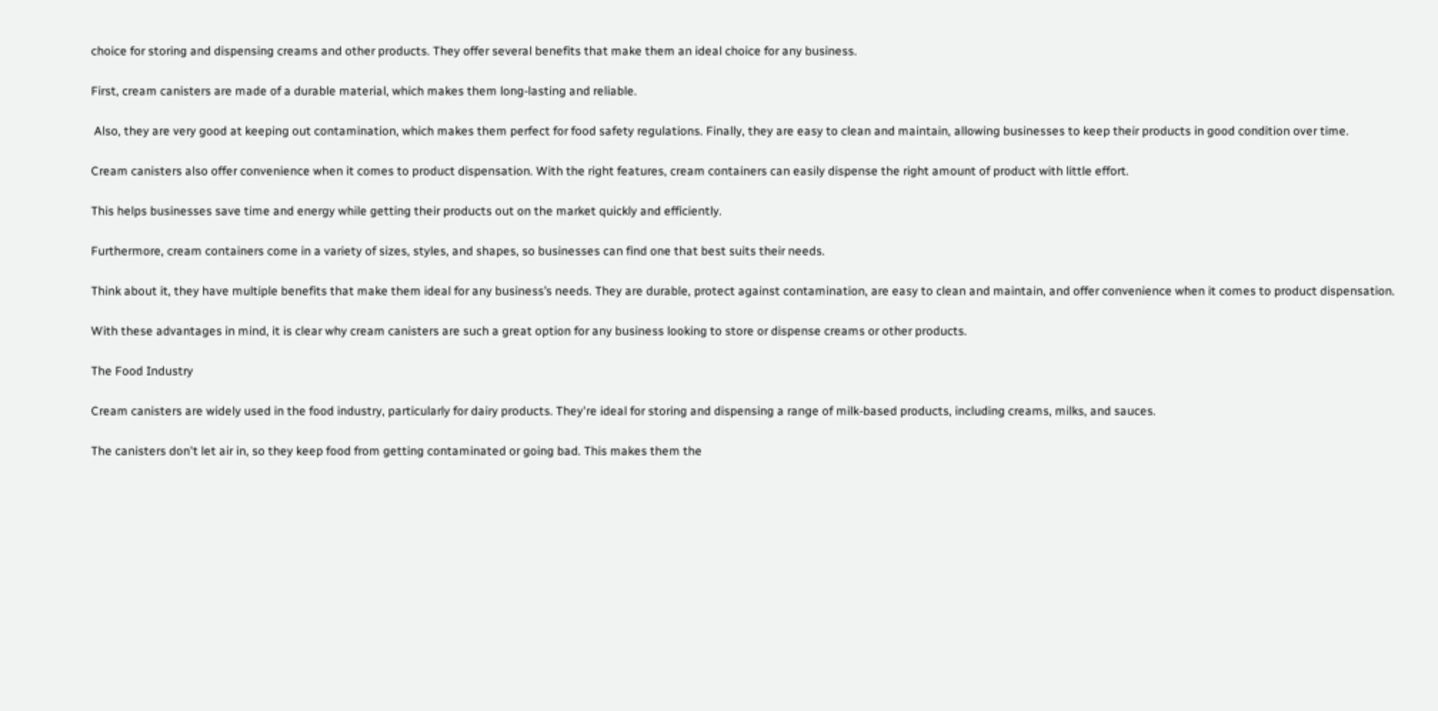choice for storing and dispensing creams and other products. They offer several benefits that make them an ideal choice for any business.

First, cream canisters are made of a durable material, which makes them long-lasting and reliable.

 Also, they are very good at keeping out contamination, which makes them perfect for food safety regulations. Finally, they are easy to clean and maintain, allowing businesses to keep their products in good condition over time.

Cream canisters also offer convenience when it comes to product dispensation. With the right features, cream containers can easily dispense the right amount of product with little effort.

This helps businesses save time and energy while getting their products out on the market quickly and efficiently.

Furthermore, cream containers come in a variety of sizes, styles, and shapes, so businesses can find one that best suits their needs.

Think about it, they have multiple benefits that make them ideal for any business’s needs. They are durable, protect against contamination, are easy to clean and maintain, and offer convenience when it comes to product dispensation.

With these advantages in mind, it is clear why cream canisters are such a great option for any business looking to store or dispense creams or other products.

The Food Industry

Cream canisters are widely used in the food industry, particularly for dairy products. They're ideal for storing and dispensing a range of milk-based products, including creams, milks, and sauces.

The canisters don't let air in, so they keep food from getting contaminated or going bad. This makes them the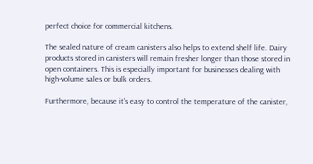perfect choice for commercial kitchens.

The sealed nature of cream canisters also helps to extend shelf life. Dairy products stored in canisters will remain fresher longer than those stored in open containers. This is especially important for businesses dealing with high-volume sales or bulk orders.

Furthermore, because it's easy to control the temperature of the canister,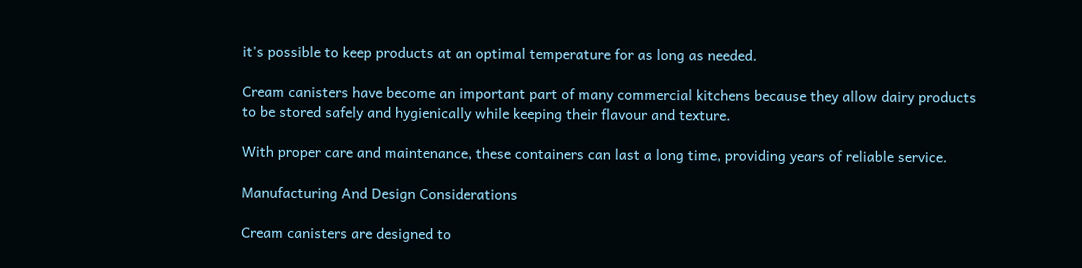it's possible to keep products at an optimal temperature for as long as needed.

Cream canisters have become an important part of many commercial kitchens because they allow dairy products to be stored safely and hygienically while keeping their flavour and texture.

With proper care and maintenance, these containers can last a long time, providing years of reliable service.

Manufacturing And Design Considerations

Cream canisters are designed to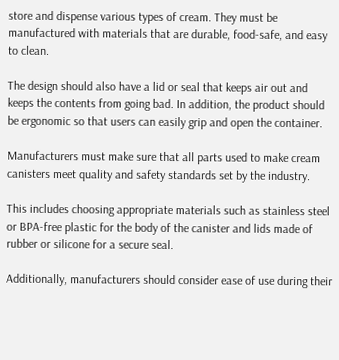store and dispense various types of cream. They must be manufactured with materials that are durable, food-safe, and easy to clean.

The design should also have a lid or seal that keeps air out and keeps the contents from going bad. In addition, the product should be ergonomic so that users can easily grip and open the container.

Manufacturers must make sure that all parts used to make cream canisters meet quality and safety standards set by the industry.

This includes choosing appropriate materials such as stainless steel or BPA-free plastic for the body of the canister and lids made of rubber or silicone for a secure seal.

Additionally, manufacturers should consider ease of use during their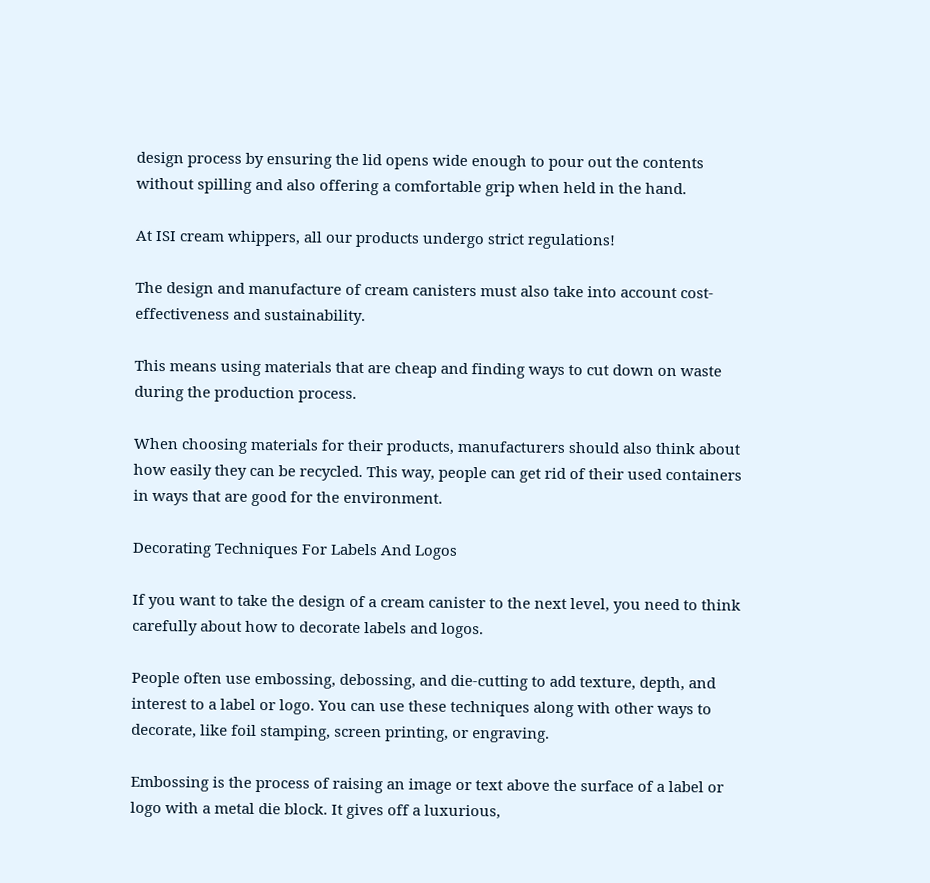design process by ensuring the lid opens wide enough to pour out the contents without spilling and also offering a comfortable grip when held in the hand.

At ISI cream whippers, all our products undergo strict regulations!

The design and manufacture of cream canisters must also take into account cost-effectiveness and sustainability.

This means using materials that are cheap and finding ways to cut down on waste during the production process.

When choosing materials for their products, manufacturers should also think about how easily they can be recycled. This way, people can get rid of their used containers in ways that are good for the environment.

Decorating Techniques For Labels And Logos

If you want to take the design of a cream canister to the next level, you need to think carefully about how to decorate labels and logos.

People often use embossing, debossing, and die-cutting to add texture, depth, and interest to a label or logo. You can use these techniques along with other ways to decorate, like foil stamping, screen printing, or engraving.

Embossing is the process of raising an image or text above the surface of a label or logo with a metal die block. It gives off a luxurious,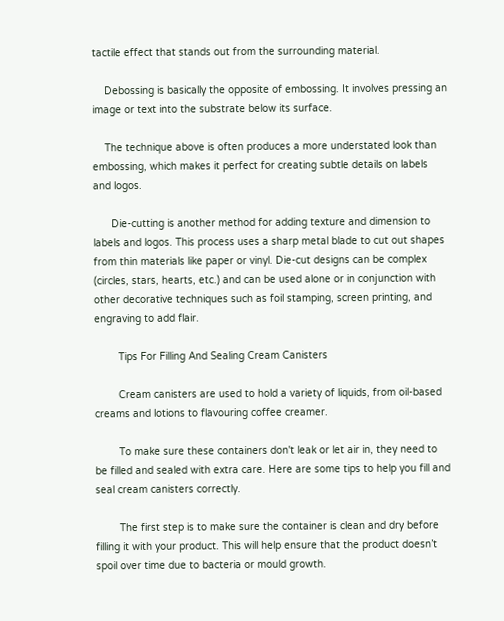tactile effect that stands out from the surrounding material.

    Debossing is basically the opposite of embossing. It involves pressing an image or text into the substrate below its surface.

    The technique above is often produces a more understated look than embossing, which makes it perfect for creating subtle details on labels and logos.

      Die-cutting is another method for adding texture and dimension to labels and logos. This process uses a sharp metal blade to cut out shapes from thin materials like paper or vinyl. Die-cut designs can be complex (circles, stars, hearts, etc.) and can be used alone or in conjunction with other decorative techniques such as foil stamping, screen printing, and engraving to add flair.

        Tips For Filling And Sealing Cream Canisters

        Cream canisters are used to hold a variety of liquids, from oil-based creams and lotions to flavouring coffee creamer.

        To make sure these containers don't leak or let air in, they need to be filled and sealed with extra care. Here are some tips to help you fill and seal cream canisters correctly.

        The first step is to make sure the container is clean and dry before filling it with your product. This will help ensure that the product doesn’t spoil over time due to bacteria or mould growth.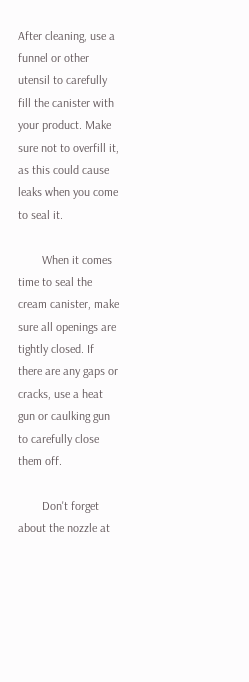After cleaning, use a funnel or other utensil to carefully fill the canister with your product. Make sure not to overfill it, as this could cause leaks when you come to seal it.

        When it comes time to seal the cream canister, make sure all openings are tightly closed. If there are any gaps or cracks, use a heat gun or caulking gun to carefully close them off.

        Don't forget about the nozzle at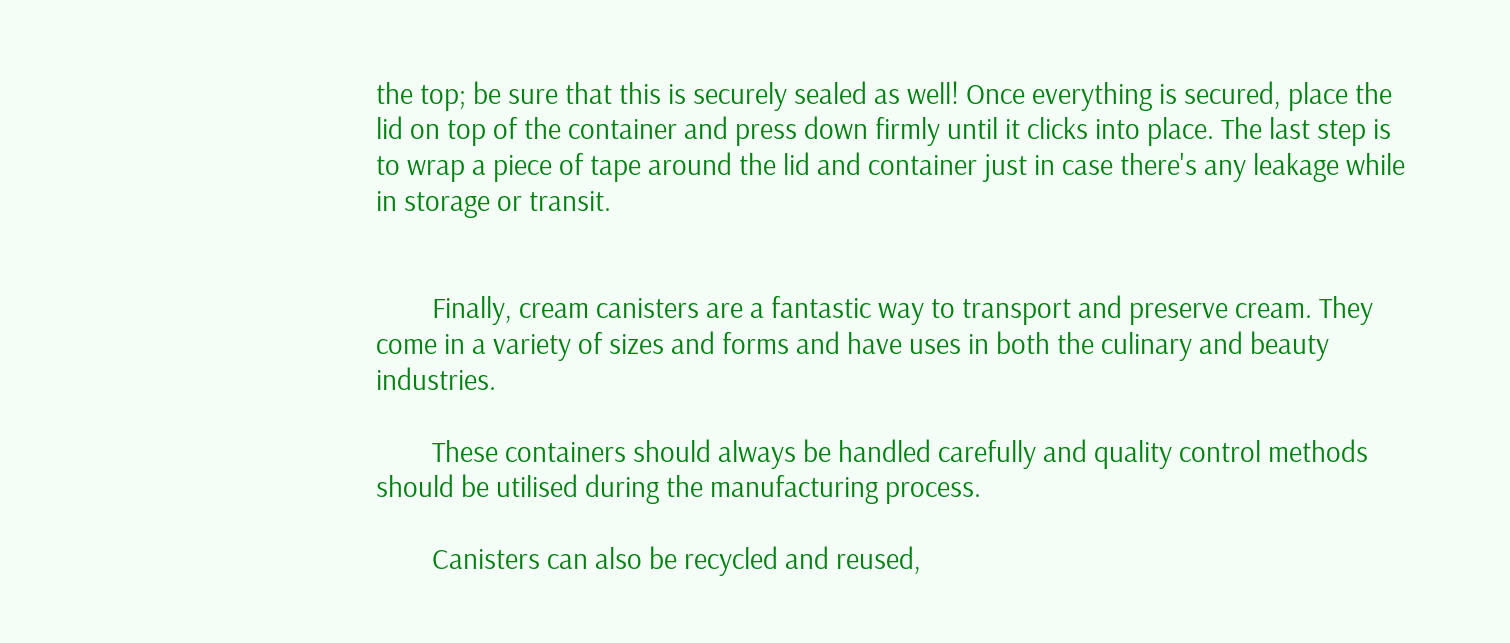the top; be sure that this is securely sealed as well! Once everything is secured, place the lid on top of the container and press down firmly until it clicks into place. The last step is to wrap a piece of tape around the lid and container just in case there's any leakage while in storage or transit.


        Finally, cream canisters are a fantastic way to transport and preserve cream. They come in a variety of sizes and forms and have uses in both the culinary and beauty industries.

        These containers should always be handled carefully and quality control methods should be utilised during the manufacturing process.

        Canisters can also be recycled and reused,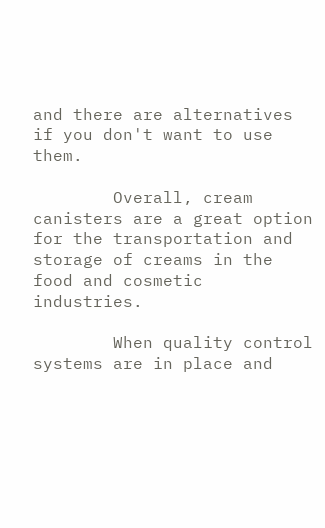and there are alternatives if you don't want to use them.

        Overall, cream canisters are a great option for the transportation and storage of creams in the food and cosmetic industries.

        When quality control systems are in place and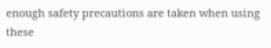enough safety precautions are taken when using these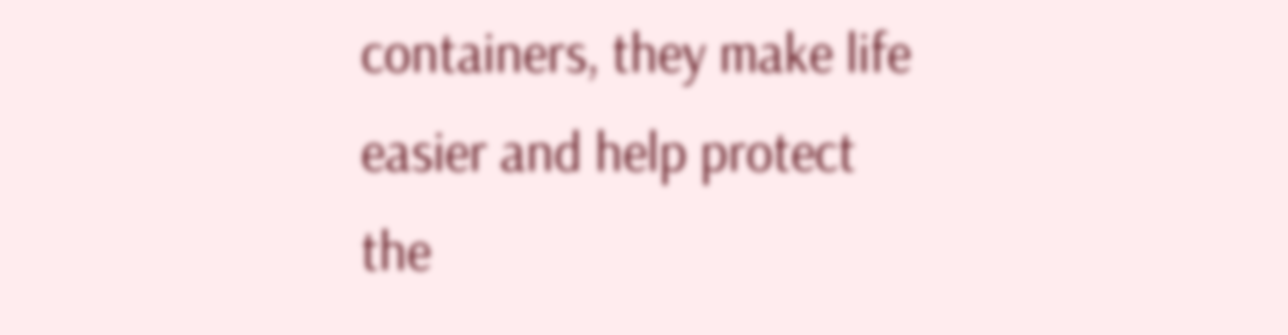containers, they make life easier and help protect the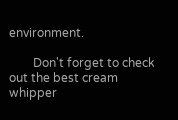environment.

        Don't forget to check out the best cream whipper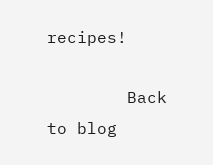recipes!

        Back to blog